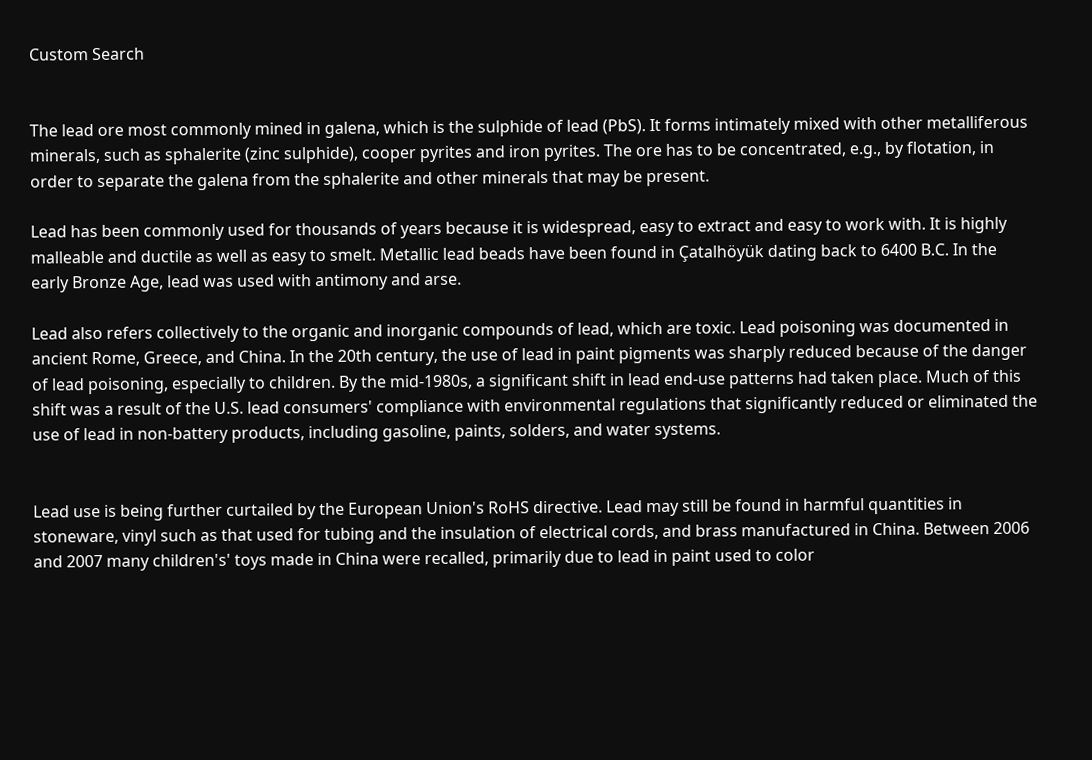Custom Search


The lead ore most commonly mined in galena, which is the sulphide of lead (PbS). It forms intimately mixed with other metalliferous minerals, such as sphalerite (zinc sulphide), cooper pyrites and iron pyrites. The ore has to be concentrated, e.g., by flotation, in order to separate the galena from the sphalerite and other minerals that may be present.

Lead has been commonly used for thousands of years because it is widespread, easy to extract and easy to work with. It is highly malleable and ductile as well as easy to smelt. Metallic lead beads have been found in Çatalhöyük dating back to 6400 B.C. In the early Bronze Age, lead was used with antimony and arse.

Lead also refers collectively to the organic and inorganic compounds of lead, which are toxic. Lead poisoning was documented in ancient Rome, Greece, and China. In the 20th century, the use of lead in paint pigments was sharply reduced because of the danger of lead poisoning, especially to children. By the mid-1980s, a significant shift in lead end-use patterns had taken place. Much of this shift was a result of the U.S. lead consumers' compliance with environmental regulations that significantly reduced or eliminated the use of lead in non-battery products, including gasoline, paints, solders, and water systems.


Lead use is being further curtailed by the European Union's RoHS directive. Lead may still be found in harmful quantities in stoneware, vinyl such as that used for tubing and the insulation of electrical cords, and brass manufactured in China. Between 2006 and 2007 many children's' toys made in China were recalled, primarily due to lead in paint used to color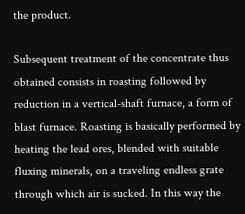the product.

Subsequent treatment of the concentrate thus obtained consists in roasting followed by reduction in a vertical-shaft furnace, a form of blast furnace. Roasting is basically performed by heating the lead ores, blended with suitable fluxing minerals, on a traveling endless grate through which air is sucked. In this way the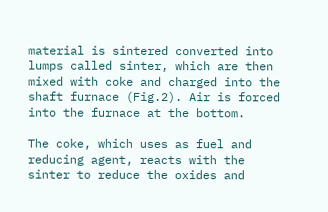material is sintered converted into lumps called sinter, which are then mixed with coke and charged into the shaft furnace (Fig.2). Air is forced into the furnace at the bottom.

The coke, which uses as fuel and reducing agent, reacts with the sinter to reduce the oxides and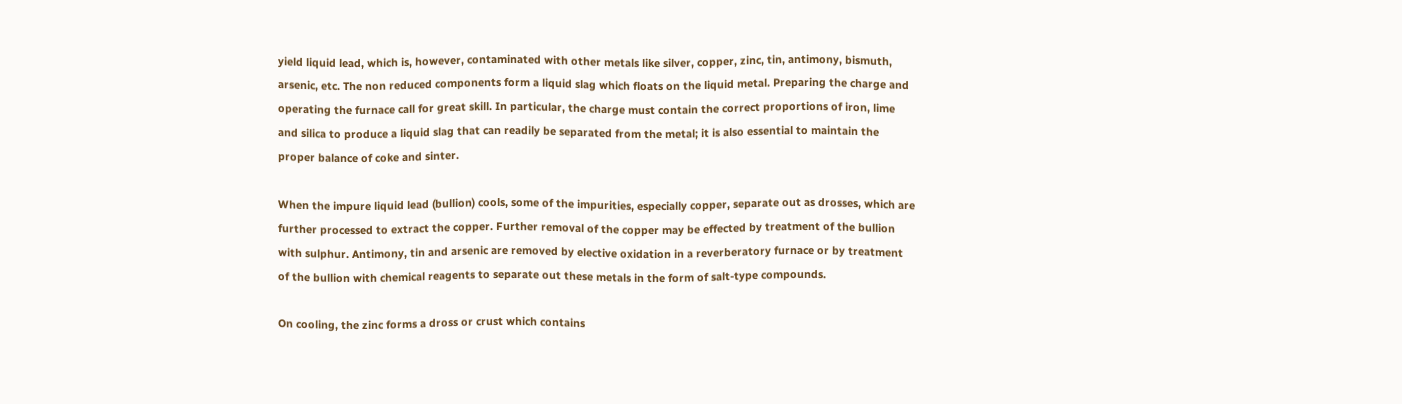yield liquid lead, which is, however, contaminated with other metals like silver, copper, zinc, tin, antimony, bismuth, arsenic, etc. The non reduced components form a liquid slag which floats on the liquid metal. Preparing the charge and operating the furnace call for great skill. In particular, the charge must contain the correct proportions of iron, lime and silica to produce a liquid slag that can readily be separated from the metal; it is also essential to maintain the proper balance of coke and sinter.

When the impure liquid lead (bullion) cools, some of the impurities, especially copper, separate out as drosses, which are further processed to extract the copper. Further removal of the copper may be effected by treatment of the bullion with sulphur. Antimony, tin and arsenic are removed by elective oxidation in a reverberatory furnace or by treatment of the bullion with chemical reagents to separate out these metals in the form of salt-type compounds.

On cooling, the zinc forms a dross or crust which contains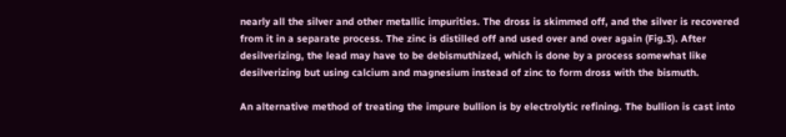nearly all the silver and other metallic impurities. The dross is skimmed off, and the silver is recovered from it in a separate process. The zinc is distilled off and used over and over again (Fig.3). After desilverizing, the lead may have to be debismuthized, which is done by a process somewhat like desilverizing but using calcium and magnesium instead of zinc to form dross with the bismuth.

An alternative method of treating the impure bullion is by electrolytic refining. The bullion is cast into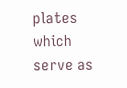plates which serve as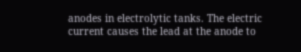anodes in electrolytic tanks. The electric current causes the lead at the anode to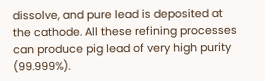dissolve, and pure lead is deposited at the cathode. All these refining processes can produce pig lead of very high purity (99.999%).